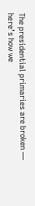The presidential primaries are broken — here’s how we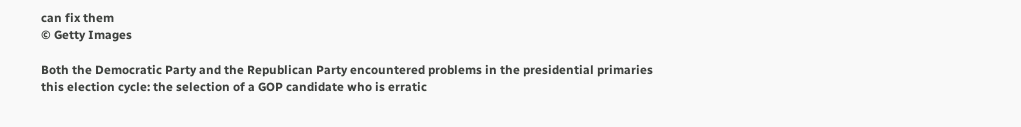can fix them
© Getty Images

Both the Democratic Party and the Republican Party encountered problems in the presidential primaries this election cycle: the selection of a GOP candidate who is erratic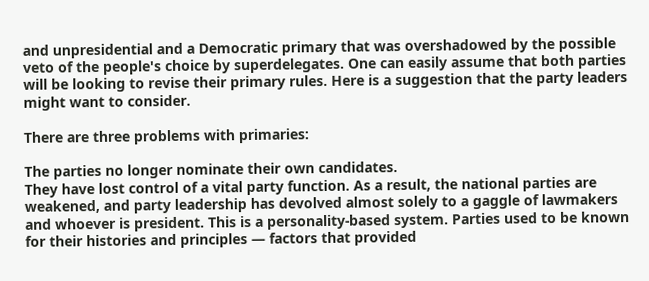and unpresidential and a Democratic primary that was overshadowed by the possible veto of the people's choice by superdelegates. One can easily assume that both parties will be looking to revise their primary rules. Here is a suggestion that the party leaders might want to consider.

There are three problems with primaries:

The parties no longer nominate their own candidates.
They have lost control of a vital party function. As a result, the national parties are weakened, and party leadership has devolved almost solely to a gaggle of lawmakers and whoever is president. This is a personality-based system. Parties used to be known for their histories and principles — factors that provided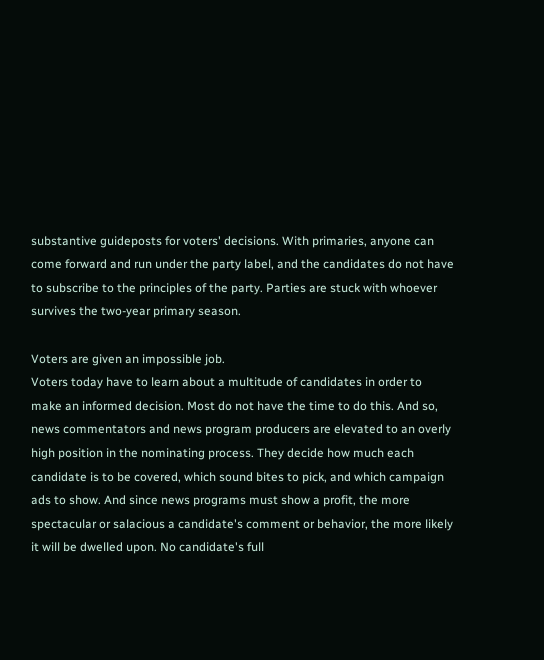substantive guideposts for voters' decisions. With primaries, anyone can come forward and run under the party label, and the candidates do not have to subscribe to the principles of the party. Parties are stuck with whoever survives the two-year primary season.

Voters are given an impossible job.
Voters today have to learn about a multitude of candidates in order to make an informed decision. Most do not have the time to do this. And so, news commentators and news program producers are elevated to an overly high position in the nominating process. They decide how much each candidate is to be covered, which sound bites to pick, and which campaign ads to show. And since news programs must show a profit, the more spectacular or salacious a candidate's comment or behavior, the more likely it will be dwelled upon. No candidate's full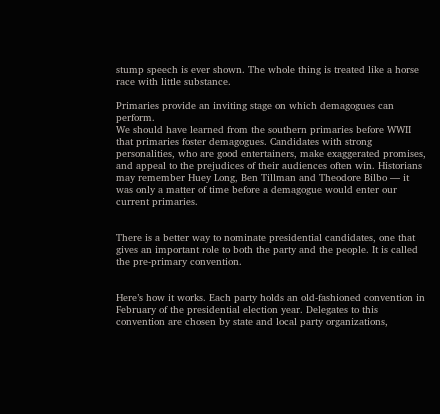stump speech is ever shown. The whole thing is treated like a horse race with little substance.

Primaries provide an inviting stage on which demagogues can perform.
We should have learned from the southern primaries before WWII that primaries foster demagogues. Candidates with strong personalities, who are good entertainers, make exaggerated promises, and appeal to the prejudices of their audiences often win. Historians may remember Huey Long, Ben Tillman and Theodore Bilbo — it was only a matter of time before a demagogue would enter our current primaries.


There is a better way to nominate presidential candidates, one that gives an important role to both the party and the people. It is called the pre-primary convention.


Here’s how it works. Each party holds an old-fashioned convention in February of the presidential election year. Delegates to this convention are chosen by state and local party organizations,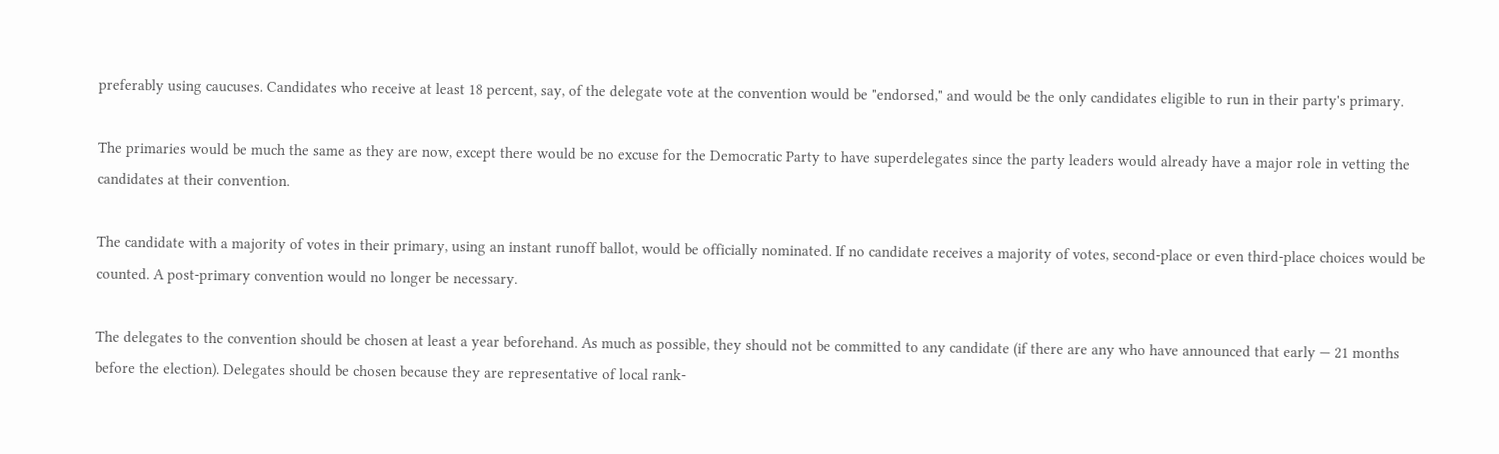preferably using caucuses. Candidates who receive at least 18 percent, say, of the delegate vote at the convention would be "endorsed," and would be the only candidates eligible to run in their party's primary.

The primaries would be much the same as they are now, except there would be no excuse for the Democratic Party to have superdelegates since the party leaders would already have a major role in vetting the candidates at their convention.

The candidate with a majority of votes in their primary, using an instant runoff ballot, would be officially nominated. If no candidate receives a majority of votes, second-place or even third-place choices would be counted. A post-primary convention would no longer be necessary.

The delegates to the convention should be chosen at least a year beforehand. As much as possible, they should not be committed to any candidate (if there are any who have announced that early — 21 months before the election). Delegates should be chosen because they are representative of local rank-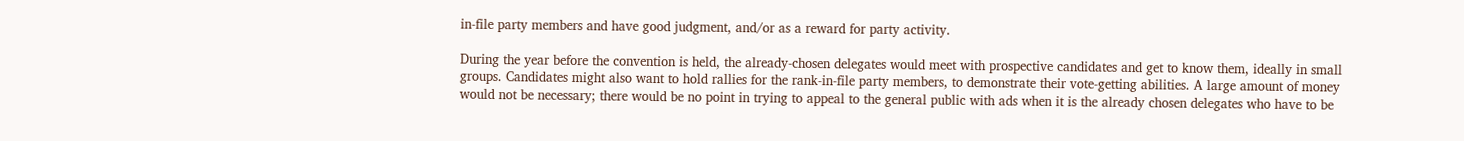in-file party members and have good judgment, and/or as a reward for party activity.

During the year before the convention is held, the already-chosen delegates would meet with prospective candidates and get to know them, ideally in small groups. Candidates might also want to hold rallies for the rank-in-file party members, to demonstrate their vote-getting abilities. A large amount of money would not be necessary; there would be no point in trying to appeal to the general public with ads when it is the already chosen delegates who have to be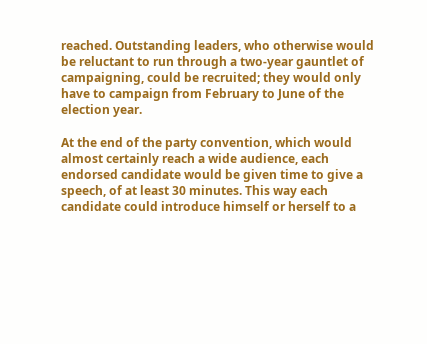reached. Outstanding leaders, who otherwise would be reluctant to run through a two-year gauntlet of campaigning, could be recruited; they would only have to campaign from February to June of the election year.

At the end of the party convention, which would almost certainly reach a wide audience, each endorsed candidate would be given time to give a speech, of at least 30 minutes. This way each candidate could introduce himself or herself to a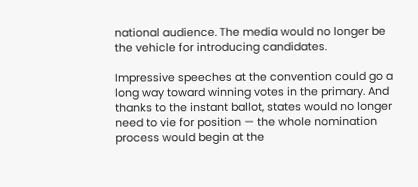national audience. The media would no longer be the vehicle for introducing candidates.

Impressive speeches at the convention could go a long way toward winning votes in the primary. And thanks to the instant ballot, states would no longer need to vie for position — the whole nomination process would begin at the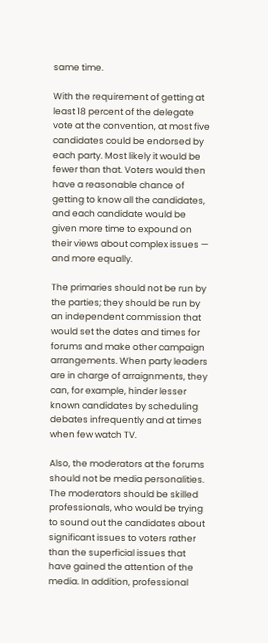same time.

With the requirement of getting at least 18 percent of the delegate vote at the convention, at most five candidates could be endorsed by each party. Most likely it would be fewer than that. Voters would then have a reasonable chance of getting to know all the candidates, and each candidate would be given more time to expound on their views about complex issues — and more equally.

The primaries should not be run by the parties; they should be run by an independent commission that would set the dates and times for forums and make other campaign arrangements. When party leaders are in charge of arraignments, they can, for example, hinder lesser known candidates by scheduling debates infrequently and at times when few watch TV.

Also, the moderators at the forums should not be media personalities. The moderators should be skilled professionals, who would be trying to sound out the candidates about significant issues to voters rather than the superficial issues that have gained the attention of the media. In addition, professional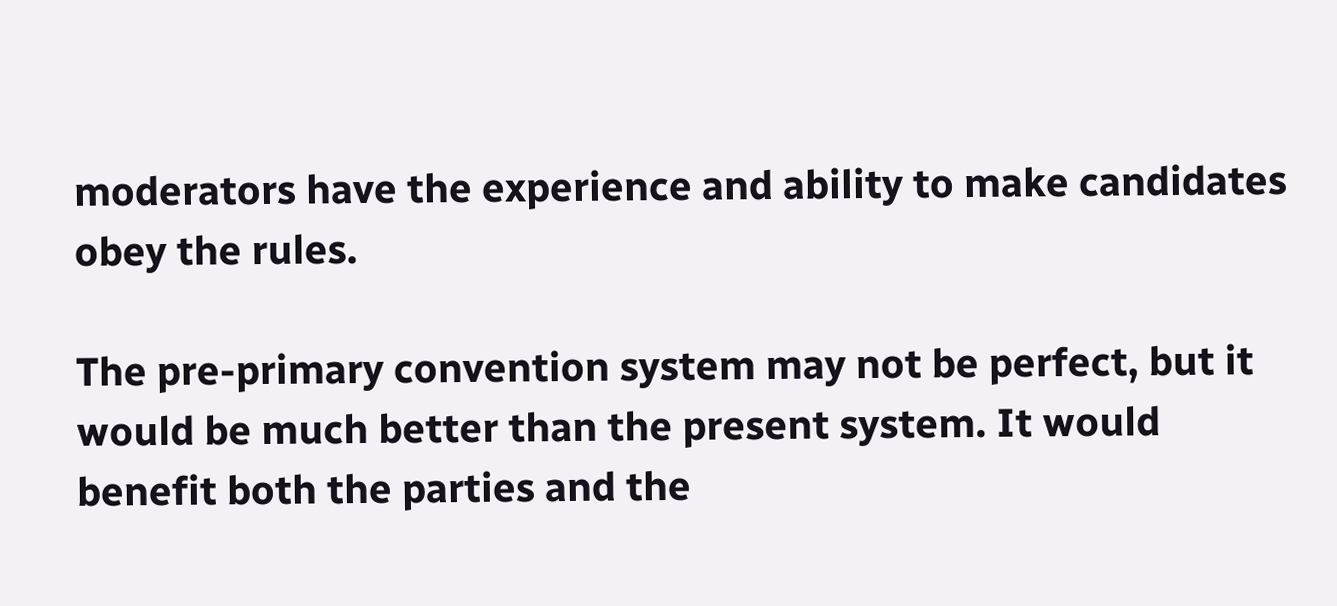moderators have the experience and ability to make candidates obey the rules.

The pre-primary convention system may not be perfect, but it would be much better than the present system. It would benefit both the parties and the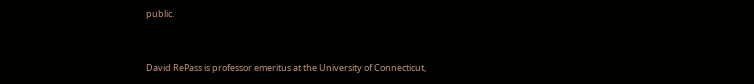public.


David RePass is professor emeritus at the University of Connecticut,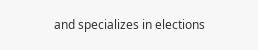and specializes in elections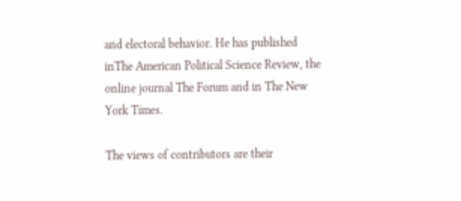and electoral behavior. He has published inThe American Political Science Review, the online journal The Forum and in The New York Times.

The views of contributors are their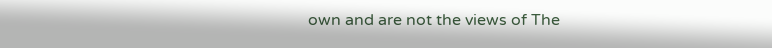own and are not the views of The